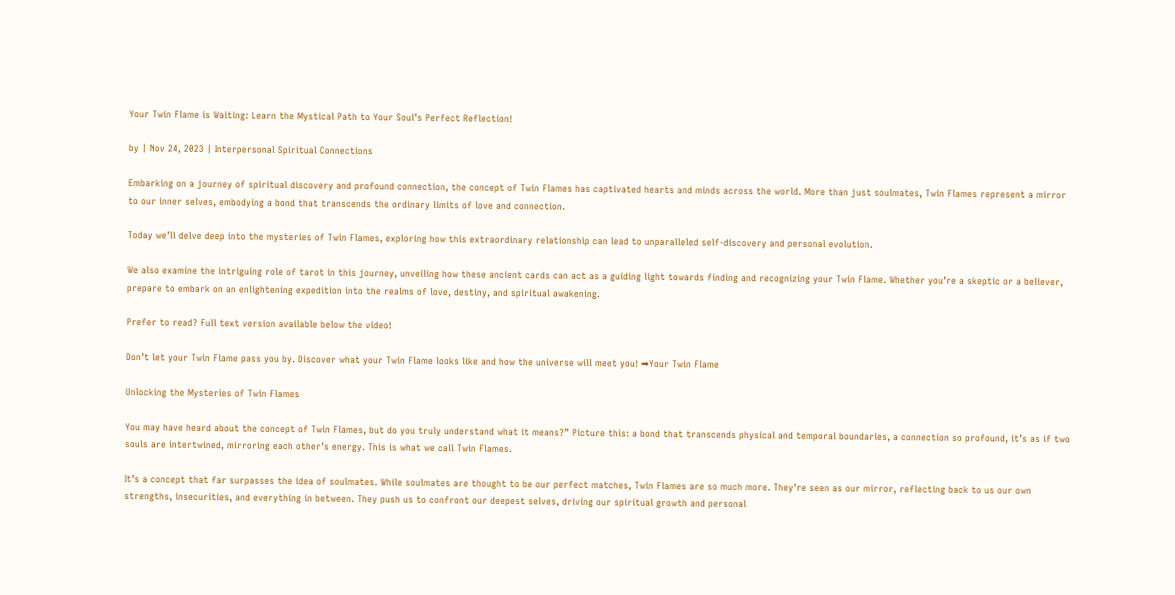Your Twin Flame is Waiting: Learn the Mystical Path to Your Soul’s Perfect Reflection!

by | Nov 24, 2023 | Interpersonal Spiritual Connections

Embarking on a journey of spiritual discovery and profound connection, the concept of Twin Flames has captivated hearts and minds across the world. More than just soulmates, Twin Flames represent a mirror to our inner selves, embodying a bond that transcends the ordinary limits of love and connection.

Today we’ll delve deep into the mysteries of Twin Flames, exploring how this extraordinary relationship can lead to unparalleled self-discovery and personal evolution.

We also examine the intriguing role of tarot in this journey, unveiling how these ancient cards can act as a guiding light towards finding and recognizing your Twin Flame. Whether you’re a skeptic or a believer, prepare to embark on an enlightening expedition into the realms of love, destiny, and spiritual awakening.

Prefer to read? Full text version available below the video!

Don’t let your Twin Flame pass you by. Discover what your Twin Flame looks like and how the universe will meet you! ➡Your Twin Flame

Unlocking the Mysteries of Twin Flames

You may have heard about the concept of Twin Flames, but do you truly understand what it means?” Picture this: a bond that transcends physical and temporal boundaries, a connection so profound, it’s as if two souls are intertwined, mirroring each other’s energy. This is what we call Twin Flames.

It’s a concept that far surpasses the idea of soulmates. While soulmates are thought to be our perfect matches, Twin Flames are so much more. They’re seen as our mirror, reflecting back to us our own strengths, insecurities, and everything in between. They push us to confront our deepest selves, driving our spiritual growth and personal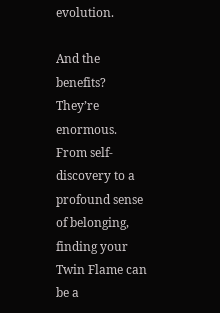evolution.

And the benefits? They’re enormous. From self-discovery to a profound sense of belonging, finding your Twin Flame can be a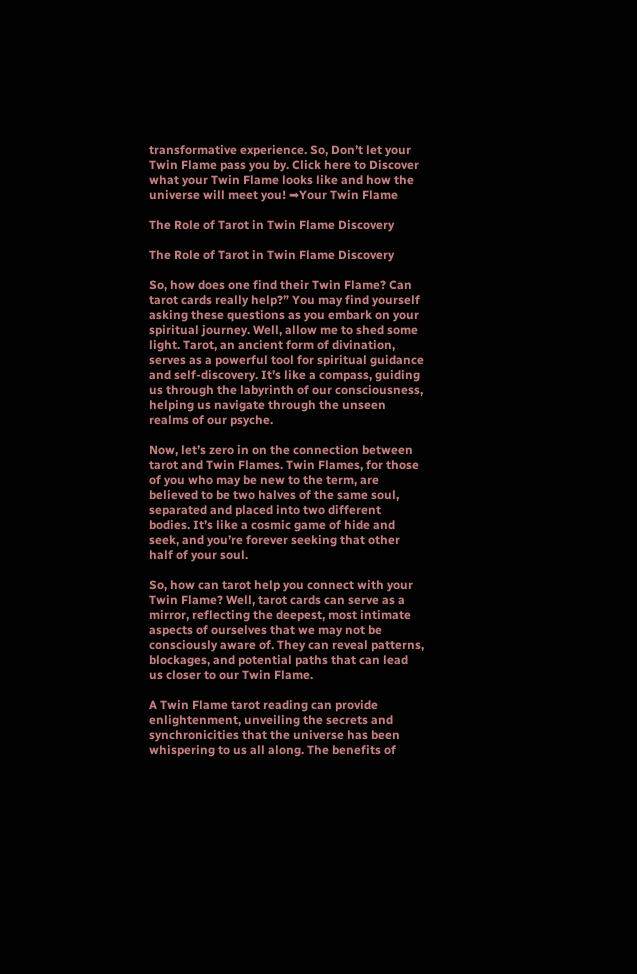transformative experience. So, Don’t let your Twin Flame pass you by. Click here to Discover what your Twin Flame looks like and how the universe will meet you! ➡Your Twin Flame

The Role of Tarot in Twin Flame Discovery

The Role of Tarot in Twin Flame Discovery

So, how does one find their Twin Flame? Can tarot cards really help?” You may find yourself asking these questions as you embark on your spiritual journey. Well, allow me to shed some light. Tarot, an ancient form of divination, serves as a powerful tool for spiritual guidance and self-discovery. It’s like a compass, guiding us through the labyrinth of our consciousness, helping us navigate through the unseen realms of our psyche.

Now, let’s zero in on the connection between tarot and Twin Flames. Twin Flames, for those of you who may be new to the term, are believed to be two halves of the same soul, separated and placed into two different bodies. It’s like a cosmic game of hide and seek, and you’re forever seeking that other half of your soul.

So, how can tarot help you connect with your Twin Flame? Well, tarot cards can serve as a mirror, reflecting the deepest, most intimate aspects of ourselves that we may not be consciously aware of. They can reveal patterns, blockages, and potential paths that can lead us closer to our Twin Flame.

A Twin Flame tarot reading can provide enlightenment, unveiling the secrets and synchronicities that the universe has been whispering to us all along. The benefits of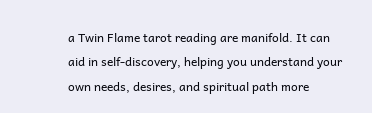a Twin Flame tarot reading are manifold. It can aid in self-discovery, helping you understand your own needs, desires, and spiritual path more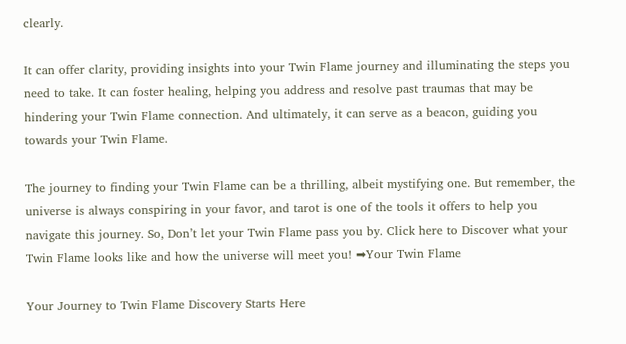clearly.

It can offer clarity, providing insights into your Twin Flame journey and illuminating the steps you need to take. It can foster healing, helping you address and resolve past traumas that may be hindering your Twin Flame connection. And ultimately, it can serve as a beacon, guiding you towards your Twin Flame.

The journey to finding your Twin Flame can be a thrilling, albeit mystifying one. But remember, the universe is always conspiring in your favor, and tarot is one of the tools it offers to help you navigate this journey. So, Don’t let your Twin Flame pass you by. Click here to Discover what your Twin Flame looks like and how the universe will meet you! ➡Your Twin Flame

Your Journey to Twin Flame Discovery Starts Here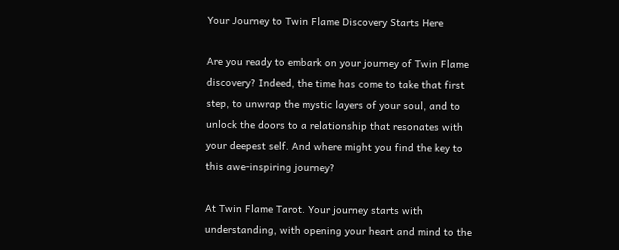Your Journey to Twin Flame Discovery Starts Here

Are you ready to embark on your journey of Twin Flame discovery? Indeed, the time has come to take that first step, to unwrap the mystic layers of your soul, and to unlock the doors to a relationship that resonates with your deepest self. And where might you find the key to this awe-inspiring journey?

At Twin Flame Tarot. Your journey starts with understanding, with opening your heart and mind to the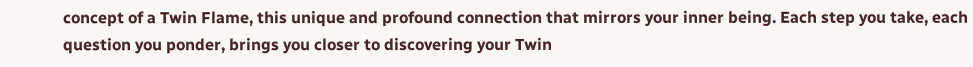concept of a Twin Flame, this unique and profound connection that mirrors your inner being. Each step you take, each question you ponder, brings you closer to discovering your Twin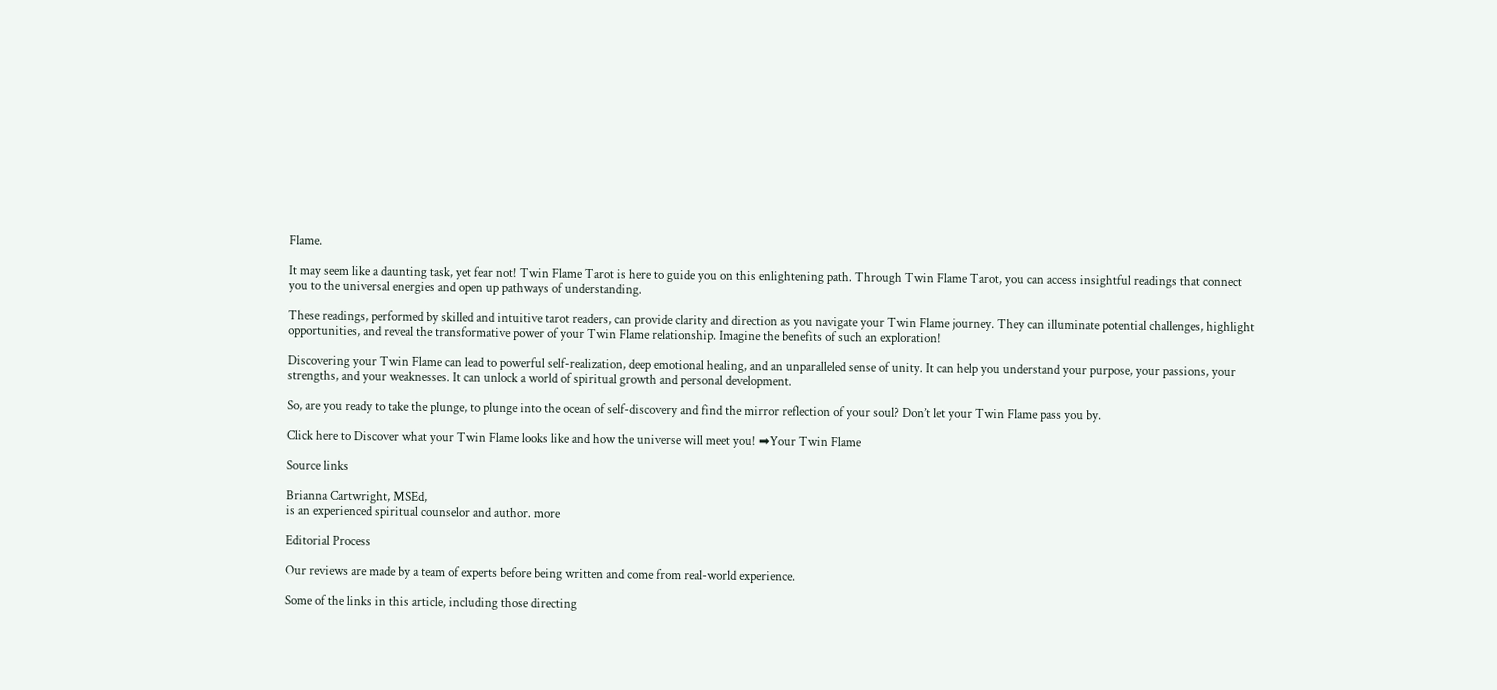Flame.

It may seem like a daunting task, yet fear not! Twin Flame Tarot is here to guide you on this enlightening path. Through Twin Flame Tarot, you can access insightful readings that connect you to the universal energies and open up pathways of understanding.

These readings, performed by skilled and intuitive tarot readers, can provide clarity and direction as you navigate your Twin Flame journey. They can illuminate potential challenges, highlight opportunities, and reveal the transformative power of your Twin Flame relationship. Imagine the benefits of such an exploration!

Discovering your Twin Flame can lead to powerful self-realization, deep emotional healing, and an unparalleled sense of unity. It can help you understand your purpose, your passions, your strengths, and your weaknesses. It can unlock a world of spiritual growth and personal development.

So, are you ready to take the plunge, to plunge into the ocean of self-discovery and find the mirror reflection of your soul? Don’t let your Twin Flame pass you by.

Click here to Discover what your Twin Flame looks like and how the universe will meet you! ➡Your Twin Flame

Source links

Brianna Cartwright, MSEd,
is an experienced spiritual counselor and author. more

Editorial Process

Our reviews are made by a team of experts before being written and come from real-world experience.

Some of the links in this article, including those directing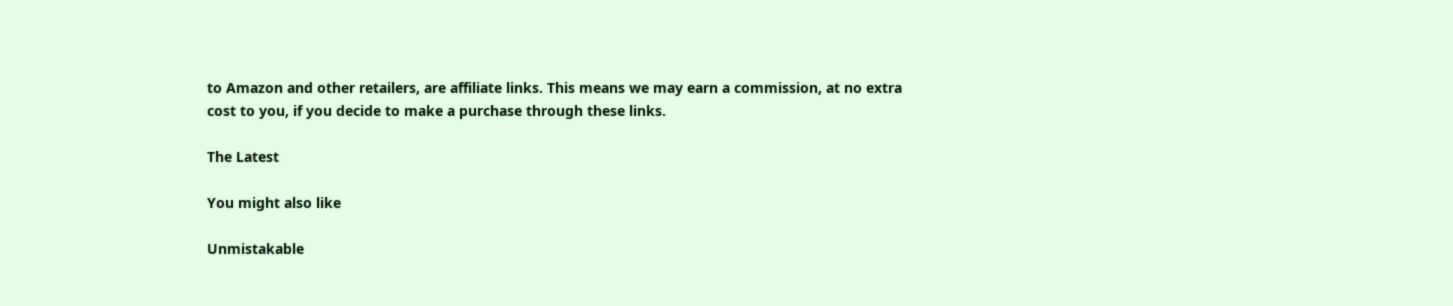to Amazon and other retailers, are affiliate links. This means we may earn a commission, at no extra cost to you, if you decide to make a purchase through these links.

The Latest

You might also like

Unmistakable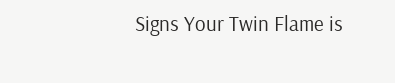Signs Your Twin Flame is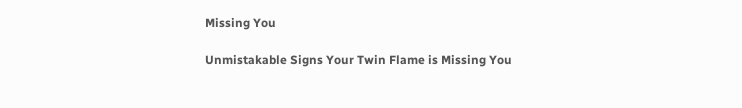Missing You

Unmistakable Signs Your Twin Flame is Missing You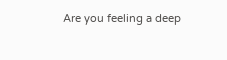Are you feeling a deep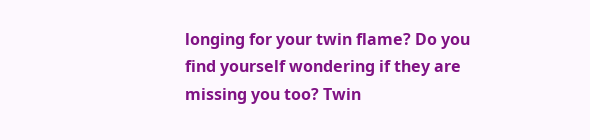longing for your twin flame? Do you find yourself wondering if they are missing you too? Twin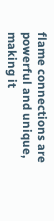flame connections are powerful and unique, making it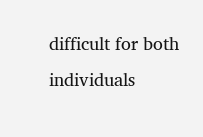difficult for both individuals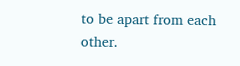to be apart from each other.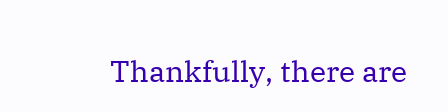Thankfully, there are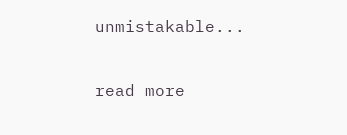unmistakable...

read more